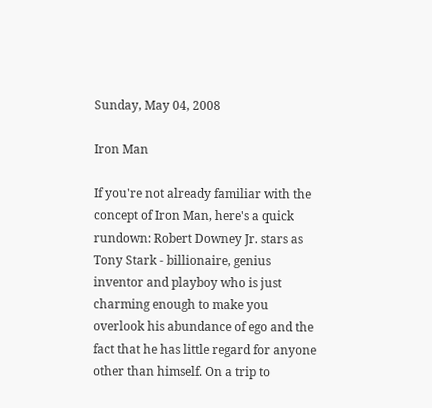Sunday, May 04, 2008

Iron Man

If you're not already familiar with the concept of Iron Man, here's a quick rundown: Robert Downey Jr. stars as Tony Stark - billionaire, genius inventor and playboy who is just charming enough to make you overlook his abundance of ego and the fact that he has little regard for anyone other than himself. On a trip to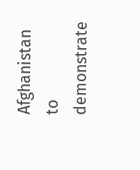Afghanistan to demonstrate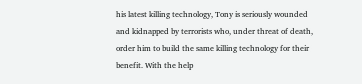his latest killing technology, Tony is seriously wounded and kidnapped by terrorists who, under threat of death, order him to build the same killing technology for their benefit. With the help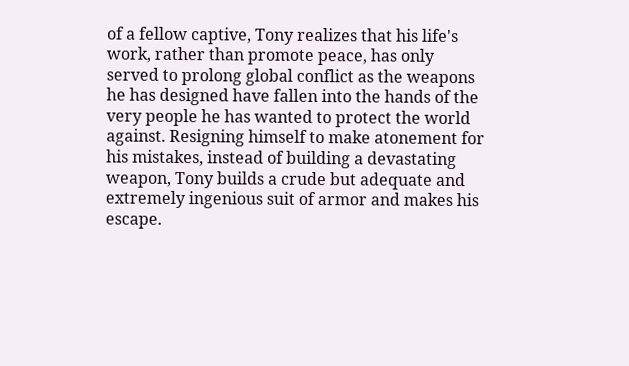of a fellow captive, Tony realizes that his life's work, rather than promote peace, has only served to prolong global conflict as the weapons he has designed have fallen into the hands of the very people he has wanted to protect the world against. Resigning himself to make atonement for his mistakes, instead of building a devastating weapon, Tony builds a crude but adequate and extremely ingenious suit of armor and makes his escape.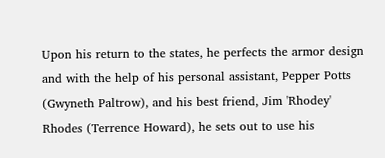Upon his return to the states, he perfects the armor design and with the help of his personal assistant, Pepper Potts (Gwyneth Paltrow), and his best friend, Jim 'Rhodey' Rhodes (Terrence Howard), he sets out to use his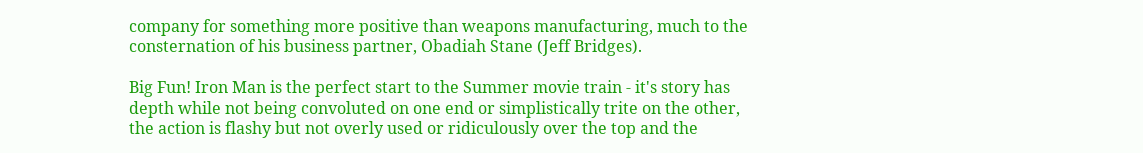company for something more positive than weapons manufacturing, much to the consternation of his business partner, Obadiah Stane (Jeff Bridges).

Big Fun! Iron Man is the perfect start to the Summer movie train - it's story has depth while not being convoluted on one end or simplistically trite on the other, the action is flashy but not overly used or ridiculously over the top and the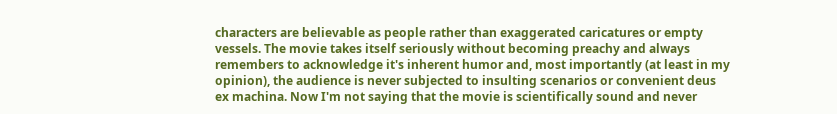characters are believable as people rather than exaggerated caricatures or empty vessels. The movie takes itself seriously without becoming preachy and always remembers to acknowledge it's inherent humor and, most importantly (at least in my opinion), the audience is never subjected to insulting scenarios or convenient deus ex machina. Now I'm not saying that the movie is scientifically sound and never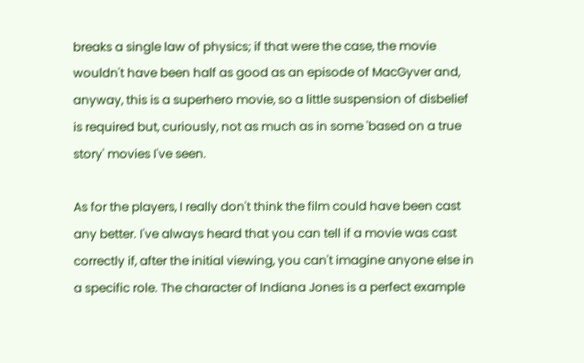breaks a single law of physics; if that were the case, the movie wouldn't have been half as good as an episode of MacGyver and, anyway, this is a superhero movie, so a little suspension of disbelief is required but, curiously, not as much as in some 'based on a true story' movies I've seen.

As for the players, I really don't think the film could have been cast any better. I've always heard that you can tell if a movie was cast correctly if, after the initial viewing, you can't imagine anyone else in a specific role. The character of Indiana Jones is a perfect example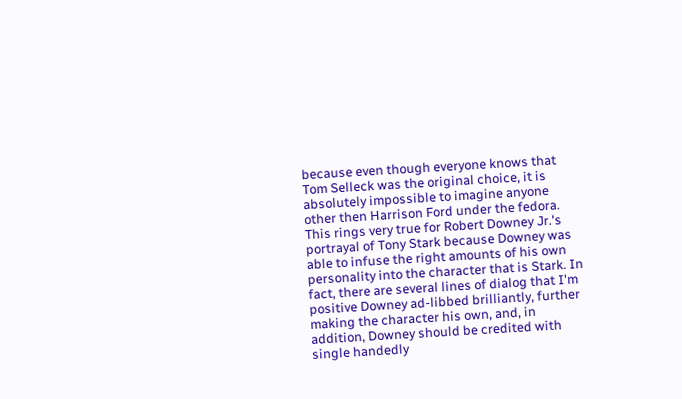because even though everyone knows that Tom Selleck was the original choice, it is absolutely impossible to imagine anyone other then Harrison Ford under the fedora. This rings very true for Robert Downey Jr.'s portrayal of Tony Stark because Downey was able to infuse the right amounts of his own personality into the character that is Stark. In fact, there are several lines of dialog that I'm positive Downey ad-libbed brilliantly, further making the character his own, and, in addition, Downey should be credited with single handedly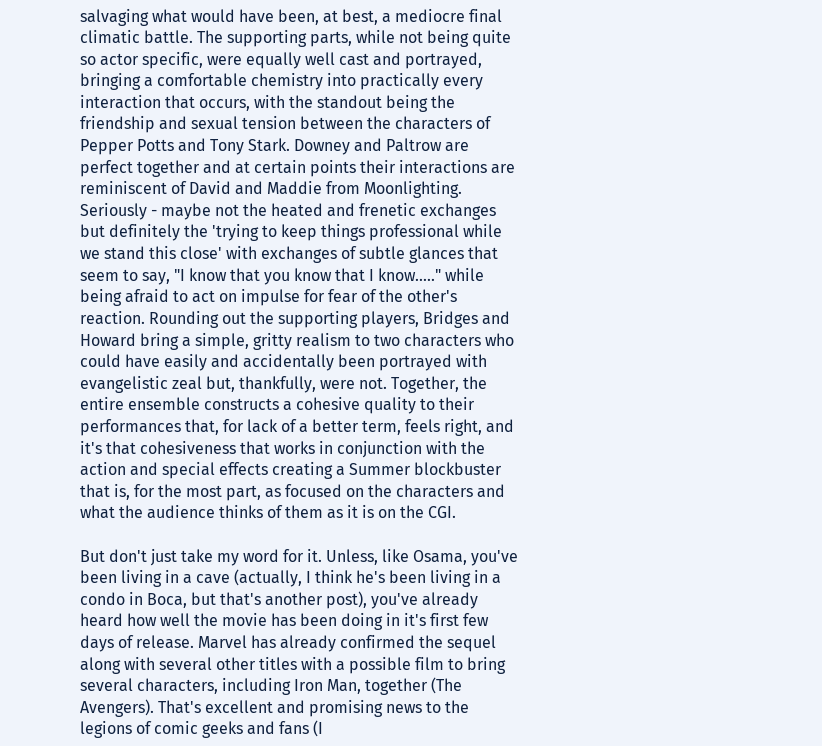salvaging what would have been, at best, a mediocre final climatic battle. The supporting parts, while not being quite so actor specific, were equally well cast and portrayed, bringing a comfortable chemistry into practically every interaction that occurs, with the standout being the friendship and sexual tension between the characters of Pepper Potts and Tony Stark. Downey and Paltrow are perfect together and at certain points their interactions are reminiscent of David and Maddie from Moonlighting. Seriously - maybe not the heated and frenetic exchanges but definitely the 'trying to keep things professional while we stand this close' with exchanges of subtle glances that seem to say, "I know that you know that I know....." while being afraid to act on impulse for fear of the other's reaction. Rounding out the supporting players, Bridges and Howard bring a simple, gritty realism to two characters who could have easily and accidentally been portrayed with evangelistic zeal but, thankfully, were not. Together, the entire ensemble constructs a cohesive quality to their performances that, for lack of a better term, feels right, and it's that cohesiveness that works in conjunction with the action and special effects creating a Summer blockbuster that is, for the most part, as focused on the characters and what the audience thinks of them as it is on the CGI.

But don't just take my word for it. Unless, like Osama, you've been living in a cave (actually, I think he's been living in a condo in Boca, but that's another post), you've already heard how well the movie has been doing in it's first few days of release. Marvel has already confirmed the sequel along with several other titles with a possible film to bring several characters, including Iron Man, together (The Avengers). That's excellent and promising news to the legions of comic geeks and fans (I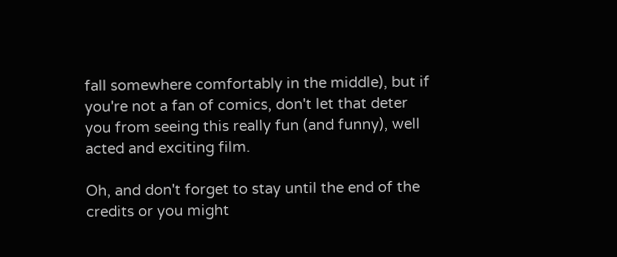fall somewhere comfortably in the middle), but if you're not a fan of comics, don't let that deter you from seeing this really fun (and funny), well acted and exciting film.

Oh, and don't forget to stay until the end of the credits or you might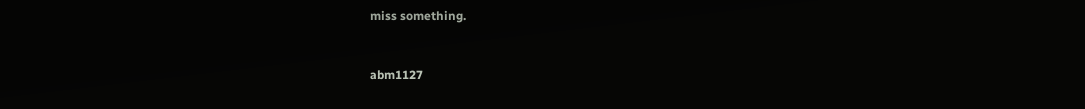miss something.


abm1127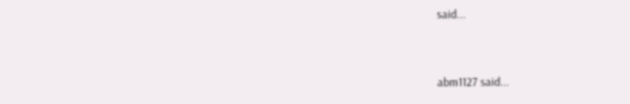said...


abm1127 said...